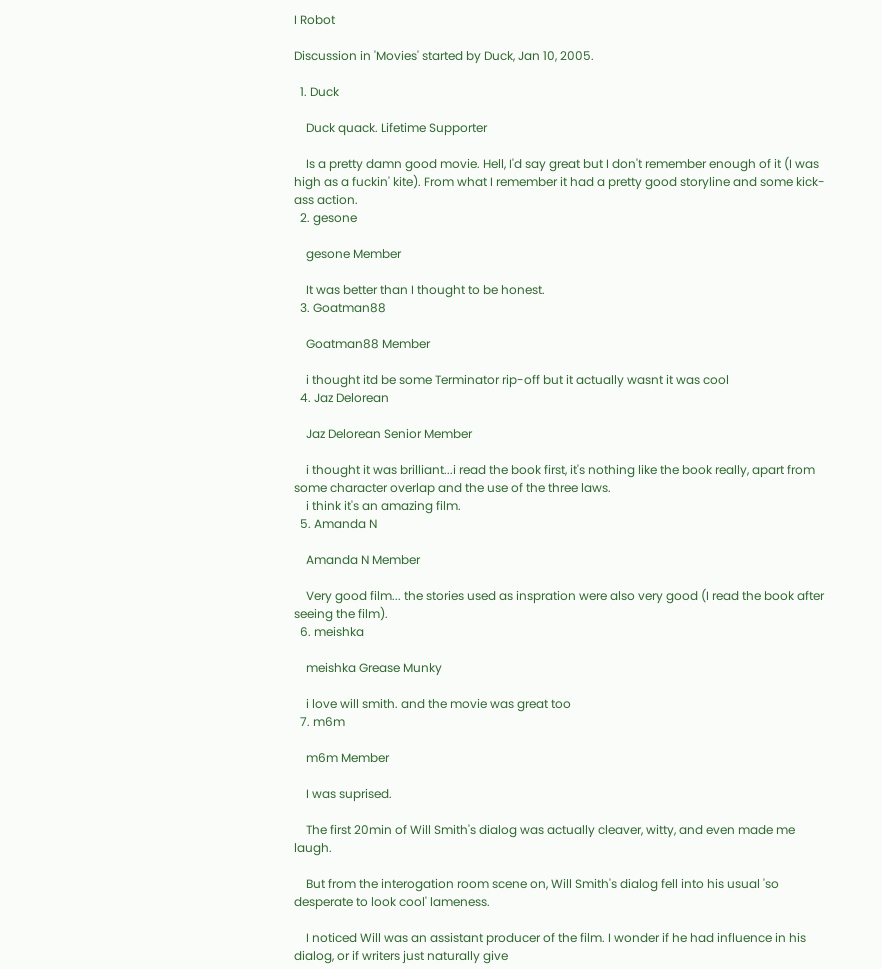I Robot

Discussion in 'Movies' started by Duck, Jan 10, 2005.

  1. Duck

    Duck quack. Lifetime Supporter

    Is a pretty damn good movie. Hell, I'd say great but I don't remember enough of it (I was high as a fuckin' kite). From what I remember it had a pretty good storyline and some kick-ass action.
  2. gesone

    gesone Member

    It was better than I thought to be honest.
  3. Goatman88

    Goatman88 Member

    i thought itd be some Terminator rip-off but it actually wasnt it was cool
  4. Jaz Delorean

    Jaz Delorean Senior Member

    i thought it was brilliant...i read the book first, it's nothing like the book really, apart from some character overlap and the use of the three laws.
    i think it's an amazing film.
  5. Amanda N

    Amanda N Member

    Very good film... the stories used as inspration were also very good (I read the book after seeing the film).
  6. meishka

    meishka Grease Munky

    i love will smith. and the movie was great too
  7. m6m

    m6m Member

    I was suprised.

    The first 20min of Will Smith's dialog was actually cleaver, witty, and even made me laugh.

    But from the interogation room scene on, Will Smith's dialog fell into his usual 'so desperate to look cool' lameness.

    I noticed Will was an assistant producer of the film. I wonder if he had influence in his dialog, or if writers just naturally give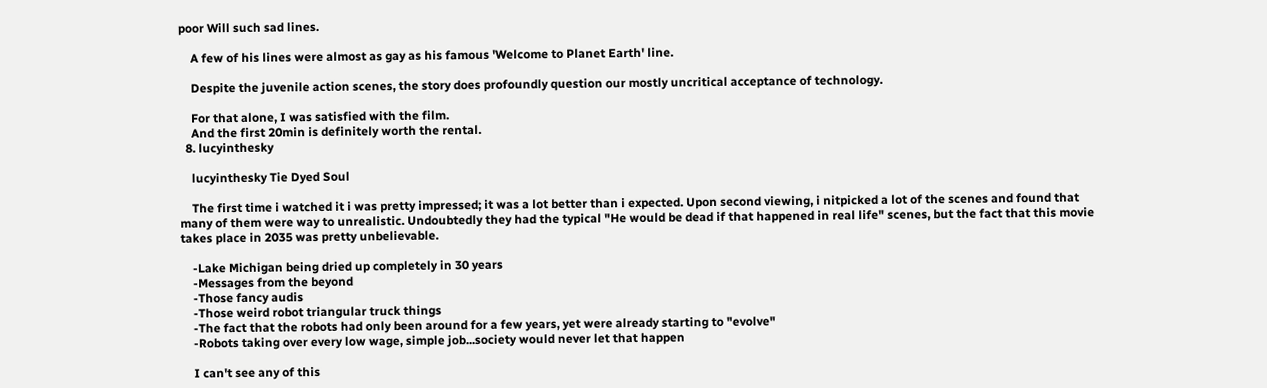poor Will such sad lines.

    A few of his lines were almost as gay as his famous 'Welcome to Planet Earth' line.

    Despite the juvenile action scenes, the story does profoundly question our mostly uncritical acceptance of technology.

    For that alone, I was satisfied with the film.
    And the first 20min is definitely worth the rental.
  8. lucyinthesky

    lucyinthesky Tie Dyed Soul

    The first time i watched it i was pretty impressed; it was a lot better than i expected. Upon second viewing, i nitpicked a lot of the scenes and found that many of them were way to unrealistic. Undoubtedly they had the typical "He would be dead if that happened in real life" scenes, but the fact that this movie takes place in 2035 was pretty unbelievable.

    -Lake Michigan being dried up completely in 30 years
    -Messages from the beyond
    -Those fancy audis
    -Those weird robot triangular truck things
    -The fact that the robots had only been around for a few years, yet were already starting to "evolve"
    -Robots taking over every low wage, simple job...society would never let that happen

    I can't see any of this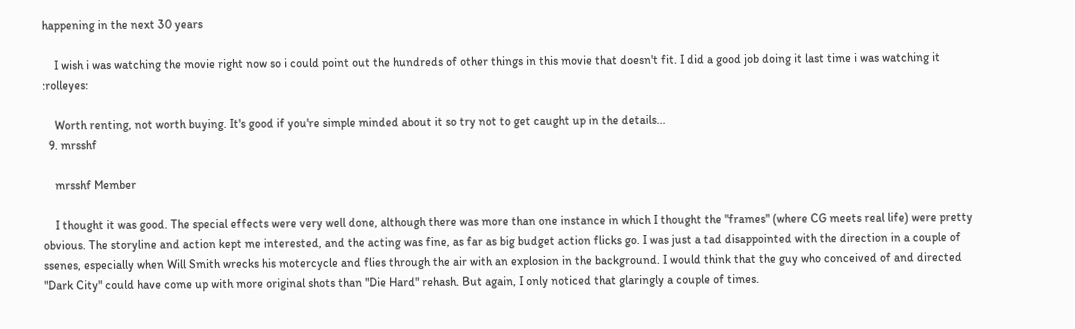happening in the next 30 years

    I wish i was watching the movie right now so i could point out the hundreds of other things in this movie that doesn't fit. I did a good job doing it last time i was watching it :rolleyes:

    Worth renting, not worth buying. It's good if you're simple minded about it so try not to get caught up in the details...
  9. mrsshf

    mrsshf Member

    I thought it was good. The special effects were very well done, although there was more than one instance in which I thought the "frames" (where CG meets real life) were pretty obvious. The storyline and action kept me interested, and the acting was fine, as far as big budget action flicks go. I was just a tad disappointed with the direction in a couple of ssenes, especially when Will Smith wrecks his motercycle and flies through the air with an explosion in the background. I would think that the guy who conceived of and directed "Dark City" could have come up with more original shots than "Die Hard" rehash. But again, I only noticed that glaringly a couple of times.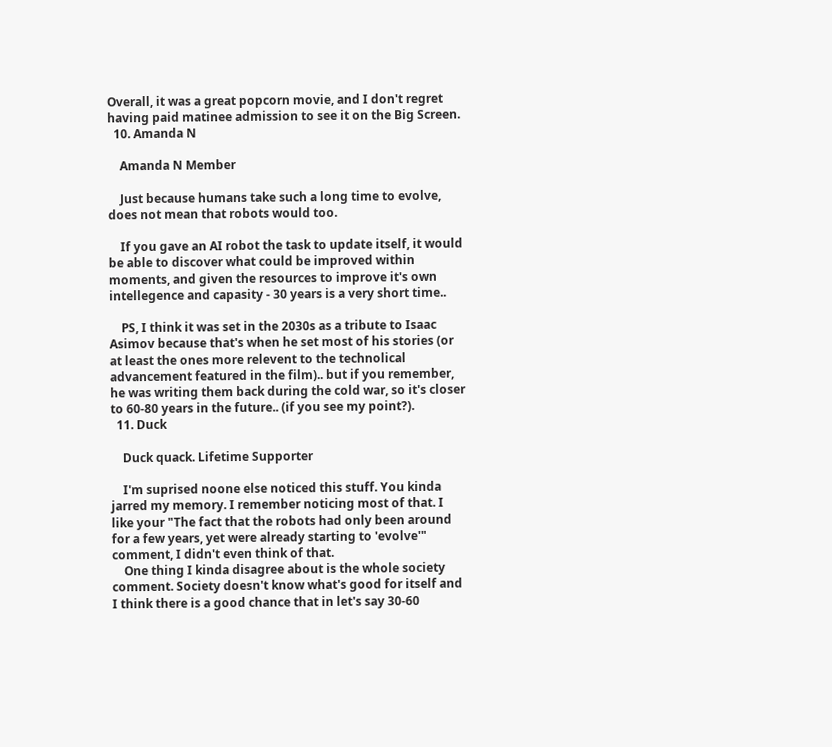Overall, it was a great popcorn movie, and I don't regret having paid matinee admission to see it on the Big Screen.
  10. Amanda N

    Amanda N Member

    Just because humans take such a long time to evolve, does not mean that robots would too.

    If you gave an AI robot the task to update itself, it would be able to discover what could be improved within moments, and given the resources to improve it's own intellegence and capasity - 30 years is a very short time..

    PS, I think it was set in the 2030s as a tribute to Isaac Asimov because that's when he set most of his stories (or at least the ones more relevent to the technolical advancement featured in the film).. but if you remember, he was writing them back during the cold war, so it's closer to 60-80 years in the future.. (if you see my point?).
  11. Duck

    Duck quack. Lifetime Supporter

    I'm suprised noone else noticed this stuff. You kinda jarred my memory. I remember noticing most of that. I like your "The fact that the robots had only been around for a few years, yet were already starting to 'evolve'" comment, I didn't even think of that.
    One thing I kinda disagree about is the whole society comment. Society doesn't know what's good for itself and I think there is a good chance that in let's say 30-60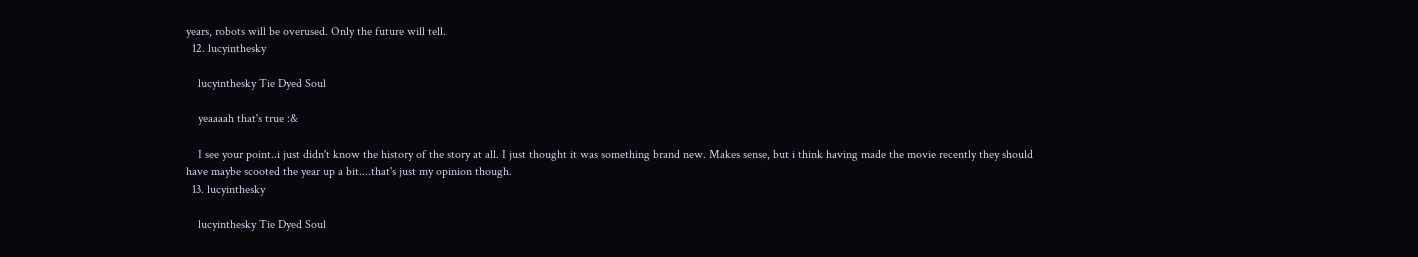years, robots will be overused. Only the future will tell.
  12. lucyinthesky

    lucyinthesky Tie Dyed Soul

    yeaaaah that's true :&

    I see your point..i just didn't know the history of the story at all. I just thought it was something brand new. Makes sense, but i think having made the movie recently they should have maybe scooted the year up a bit....that's just my opinion though.
  13. lucyinthesky

    lucyinthesky Tie Dyed Soul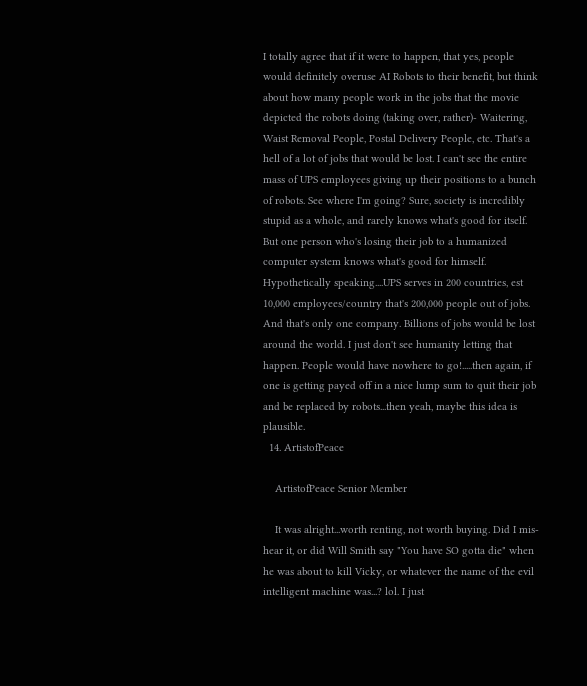I totally agree that if it were to happen, that yes, people would definitely overuse AI Robots to their benefit, but think about how many people work in the jobs that the movie depicted the robots doing (taking over, rather)- Waitering, Waist Removal People, Postal Delivery People, etc. That's a hell of a lot of jobs that would be lost. I can't see the entire mass of UPS employees giving up their positions to a bunch of robots. See where I'm going? Sure, society is incredibly stupid as a whole, and rarely knows what's good for itself. But one person who's losing their job to a humanized computer system knows what's good for himself. Hypothetically speaking....UPS serves in 200 countries, est 10,000 employees/country that's 200,000 people out of jobs. And that's only one company. Billions of jobs would be lost around the world. I just don't see humanity letting that happen. People would have nowhere to go!.....then again, if one is getting payed off in a nice lump sum to quit their job and be replaced by robots...then yeah, maybe this idea is plausible.
  14. ArtistofPeace

    ArtistofPeace Senior Member

    It was alright...worth renting, not worth buying. Did I mis-hear it, or did Will Smith say "You have SO gotta die" when he was about to kill Vicky, or whatever the name of the evil intelligent machine was...? lol. I just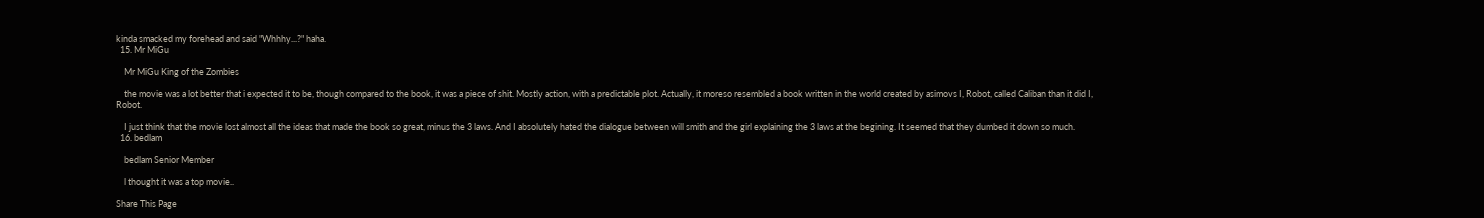kinda smacked my forehead and said "Whhhy...?" haha.
  15. Mr MiGu

    Mr MiGu King of the Zombies

    the movie was a lot better that i expected it to be, though compared to the book, it was a piece of shit. Mostly action, with a predictable plot. Actually, it moreso resembled a book written in the world created by asimovs I, Robot, called Caliban than it did I, Robot.

    I just think that the movie lost almost all the ideas that made the book so great, minus the 3 laws. And I absolutely hated the dialogue between will smith and the girl explaining the 3 laws at the begining. It seemed that they dumbed it down so much.
  16. bedlam

    bedlam Senior Member

    l thought it was a top movie..

Share This Page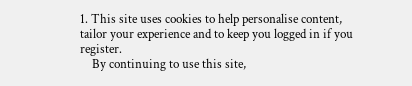1. This site uses cookies to help personalise content, tailor your experience and to keep you logged in if you register.
    By continuing to use this site,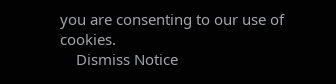you are consenting to our use of cookies.
    Dismiss Notice